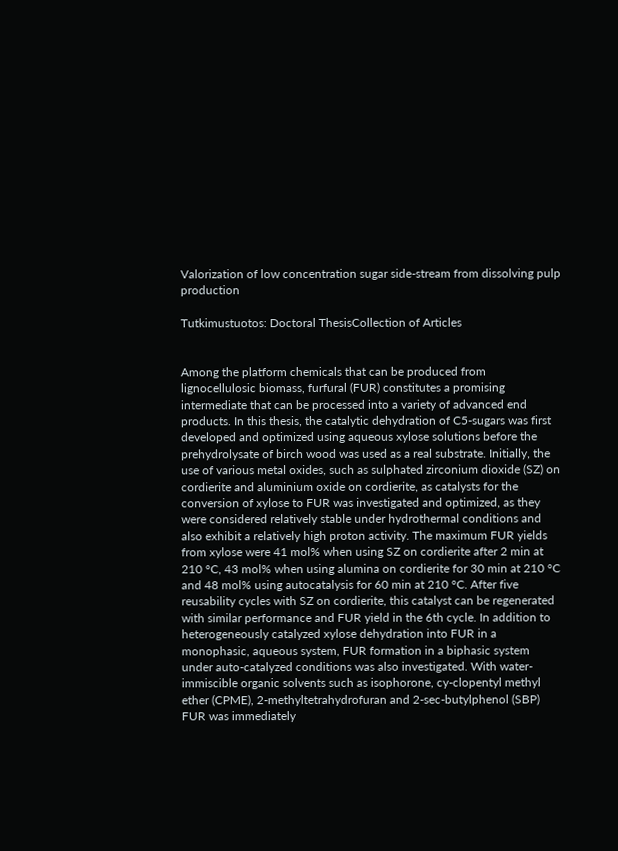Valorization of low concentration sugar side-stream from dissolving pulp production

Tutkimustuotos: Doctoral ThesisCollection of Articles


Among the platform chemicals that can be produced from lignocellulosic biomass, furfural (FUR) constitutes a promising intermediate that can be processed into a variety of advanced end products. In this thesis, the catalytic dehydration of C5-sugars was first developed and optimized using aqueous xylose solutions before the prehydrolysate of birch wood was used as a real substrate. Initially, the use of various metal oxides, such as sulphated zirconium dioxide (SZ) on cordierite and aluminium oxide on cordierite, as catalysts for the conversion of xylose to FUR was investigated and optimized, as they were considered relatively stable under hydrothermal conditions and also exhibit a relatively high proton activity. The maximum FUR yields from xylose were 41 mol% when using SZ on cordierite after 2 min at 210 °C, 43 mol% when using alumina on cordierite for 30 min at 210 °C and 48 mol% using autocatalysis for 60 min at 210 °C. After five reusability cycles with SZ on cordierite, this catalyst can be regenerated with similar performance and FUR yield in the 6th cycle. In addition to heterogeneously catalyzed xylose dehydration into FUR in a monophasic, aqueous system, FUR formation in a biphasic system under auto-catalyzed conditions was also investigated. With water-immiscible organic solvents such as isophorone, cy-clopentyl methyl ether (CPME), 2-methyltetrahydrofuran and 2-sec-butylphenol (SBP) FUR was immediately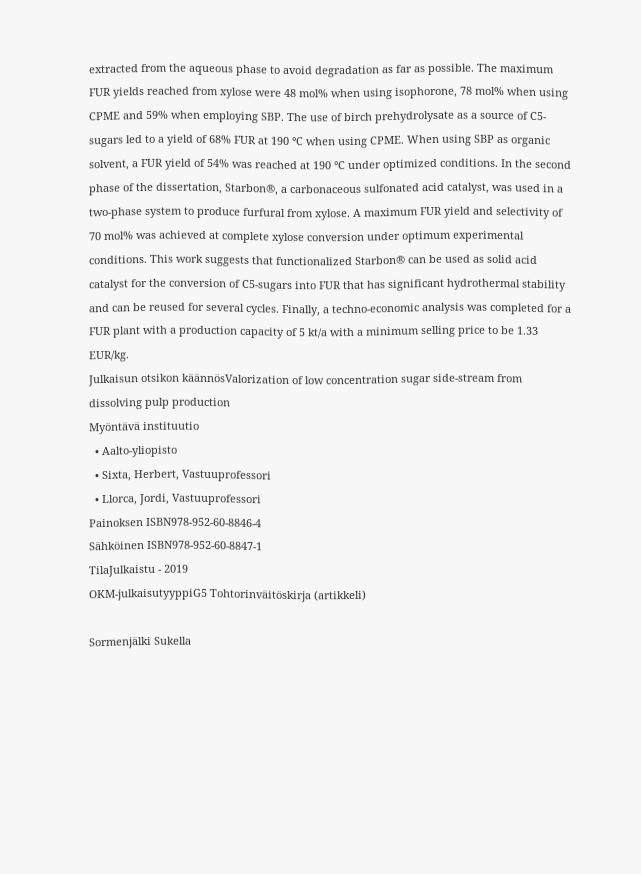extracted from the aqueous phase to avoid degradation as far as possible. The maximum FUR yields reached from xylose were 48 mol% when using isophorone, 78 mol% when using CPME and 59% when employing SBP. The use of birch prehydrolysate as a source of C5-sugars led to a yield of 68% FUR at 190 °C when using CPME. When using SBP as organic solvent, a FUR yield of 54% was reached at 190 °C under optimized conditions. In the second phase of the dissertation, Starbon®, a carbonaceous sulfonated acid catalyst, was used in a two-phase system to produce furfural from xylose. A maximum FUR yield and selectivity of 70 mol% was achieved at complete xylose conversion under optimum experimental conditions. This work suggests that functionalized Starbon® can be used as solid acid catalyst for the conversion of C5-sugars into FUR that has significant hydrothermal stability and can be reused for several cycles. Finally, a techno-economic analysis was completed for a FUR plant with a production capacity of 5 kt/a with a minimum selling price to be 1.33 EUR/kg.
Julkaisun otsikon käännösValorization of low concentration sugar side-stream from dissolving pulp production
Myöntävä instituutio
  • Aalto-yliopisto
  • Sixta, Herbert, Vastuuprofessori
  • Llorca, Jordi, Vastuuprofessori
Painoksen ISBN978-952-60-8846-4
Sähköinen ISBN978-952-60-8847-1
TilaJulkaistu - 2019
OKM-julkaisutyyppiG5 Tohtorinväitöskirja (artikkeli)

Sormenjälki Sukella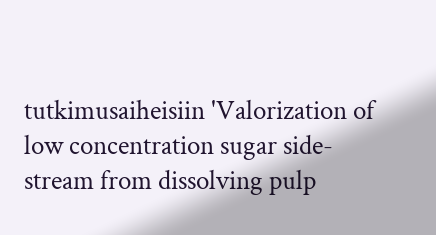tutkimusaiheisiin 'Valorization of low concentration sugar side-stream from dissolving pulp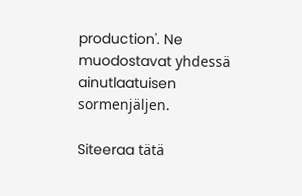production'. Ne muodostavat yhdessä ainutlaatuisen sormenjäljen.

Siteeraa tätä